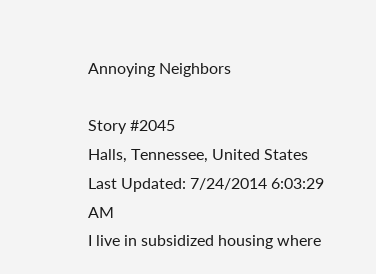Annoying Neighbors

Story #2045
Halls, Tennessee, United States
Last Updated: 7/24/2014 6:03:29 AM
I live in subsidized housing where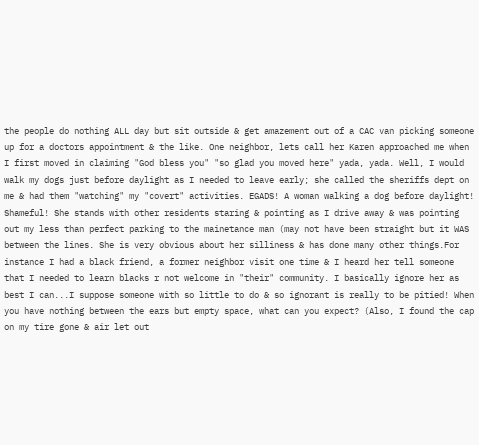the people do nothing ALL day but sit outside & get amazement out of a CAC van picking someone up for a doctors appointment & the like. One neighbor, lets call her Karen approached me when I first moved in claiming "God bless you" "so glad you moved here" yada, yada. Well, I would walk my dogs just before daylight as I needed to leave early; she called the sheriffs dept on me & had them "watching" my "covert" activities. EGADS! A woman walking a dog before daylight! Shameful! She stands with other residents staring & pointing as I drive away & was pointing out my less than perfect parking to the mainetance man (may not have been straight but it WAS between the lines. She is very obvious about her silliness & has done many other things.For instance I had a black friend, a former neighbor visit one time & I heard her tell someone that I needed to learn blacks r not welcome in "their" community. I basically ignore her as best I can...I suppose someone with so little to do & so ignorant is really to be pitied! When you have nothing between the ears but empty space, what can you expect? (Also, I found the cap on my tire gone & air let out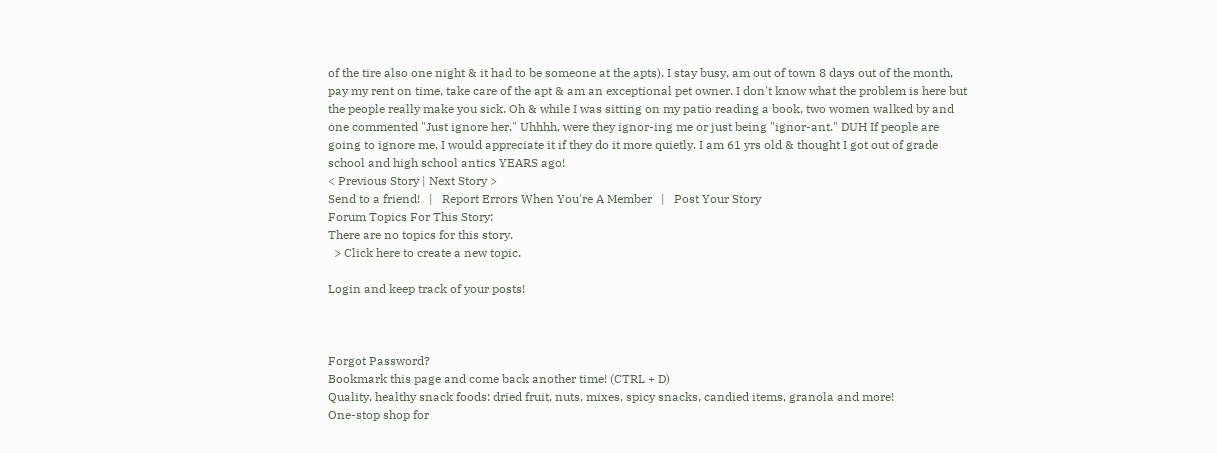of the tire also one night & it had to be someone at the apts). I stay busy, am out of town 8 days out of the month, pay my rent on time, take care of the apt & am an exceptional pet owner. I don't know what the problem is here but the people really make you sick. Oh & while I was sitting on my patio reading a book, two women walked by and one commented "Just ignore her." Uhhhh, were they ignor-ing me or just being "ignor-ant." DUH If people are going to ignore me, I would appreciate it if they do it more quietly. I am 61 yrs old & thought I got out of grade school and high school antics YEARS ago!
< Previous Story | Next Story >
Send to a friend!   |   Report Errors When You're A Member   |   Post Your Story
Forum Topics For This Story:
There are no topics for this story.
  > Click here to create a new topic.

Login and keep track of your posts!



Forgot Password?
Bookmark this page and come back another time! (CTRL + D)
Quality, healthy snack foods: dried fruit, nuts, mixes, spicy snacks, candied items, granola and more!
One-stop shop for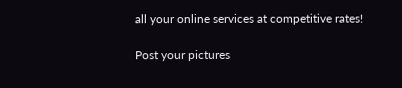all your online services at competitive rates!

Post your pictures